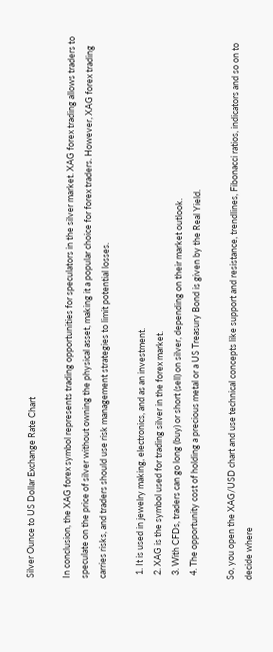Silver Ounce to US Dollar Exchange Rate Chart

In conclusion, the XAG forex symbol represents trading opportunities for speculators in the silver market. XAG forex trading allows traders to speculate on the price of silver without owning the physical asset, making it a popular choice for forex traders. However, XAG forex trading carries risks, and traders should use risk management strategies to limit potential losses.

  1. It is used in jewelry making, electronics, and as an investment.
  2. XAG is the symbol used for trading silver in the forex market.
  3. With CFDs, traders can go long (buy) or short (sell) on silver, depending on their market outlook.
  4. The opportunity cost of holding a precious metal or a US Treasury Bond is given by the Real Yield.

So, you open the XAG/USD chart and use technical concepts like support and resistance, trendlines, Fibonacci ratios, indicators and so on to decide where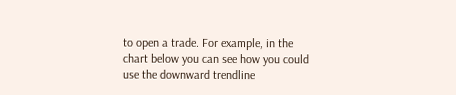to open a trade. For example, in the chart below you can see how you could use the downward trendline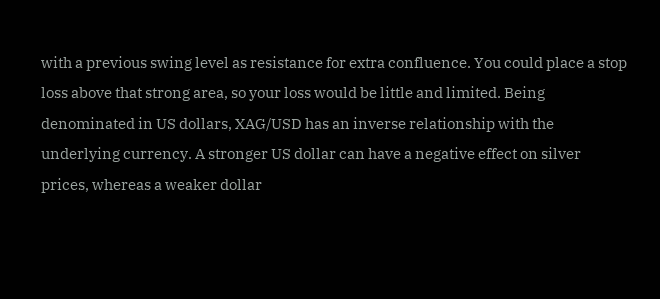with a previous swing level as resistance for extra confluence. You could place a stop loss above that strong area, so your loss would be little and limited. Being denominated in US dollars, XAG/USD has an inverse relationship with the underlying currency. A stronger US dollar can have a negative effect on silver prices, whereas a weaker dollar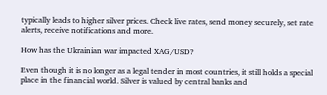typically leads to higher silver prices. Check live rates, send money securely, set rate alerts, receive notifications and more.

How has the Ukrainian war impacted XAG/USD?

Even though it is no longer as a legal tender in most countries, it still holds a special place in the financial world. Silver is valued by central banks and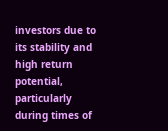investors due to its stability and high return potential, particularly during times of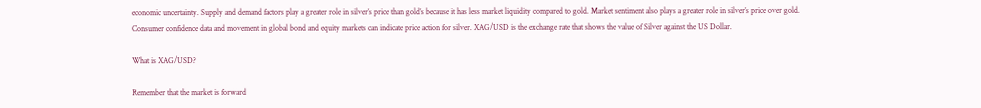economic uncertainty. Supply and demand factors play a greater role in silver’s price than gold’s because it has less market liquidity compared to gold. Market sentiment also plays a greater role in silver’s price over gold. Consumer confidence data and movement in global bond and equity markets can indicate price action for silver. XAG/USD is the exchange rate that shows the value of Silver against the US Dollar.

What is XAG/USD?

Remember that the market is forward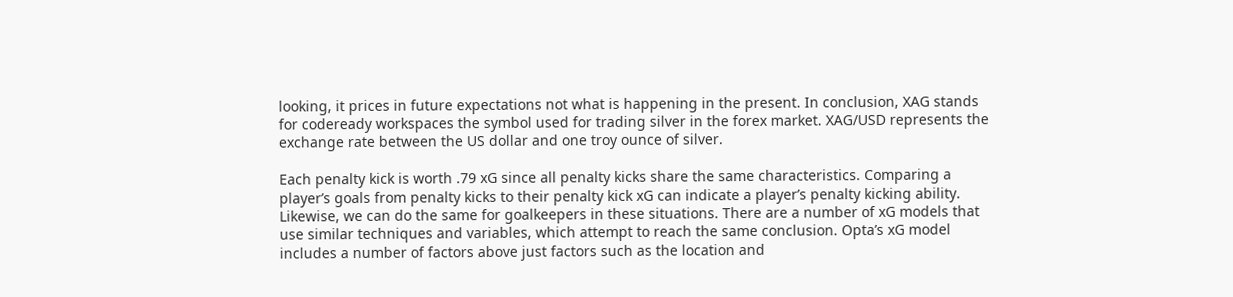looking, it prices in future expectations not what is happening in the present. In conclusion, XAG stands for codeready workspaces the symbol used for trading silver in the forex market. XAG/USD represents the exchange rate between the US dollar and one troy ounce of silver.

Each penalty kick is worth .79 xG since all penalty kicks share the same characteristics. Comparing a player’s goals from penalty kicks to their penalty kick xG can indicate a player’s penalty kicking ability. Likewise, we can do the same for goalkeepers in these situations. There are a number of xG models that use similar techniques and variables, which attempt to reach the same conclusion. Opta’s xG model includes a number of factors above just factors such as the location and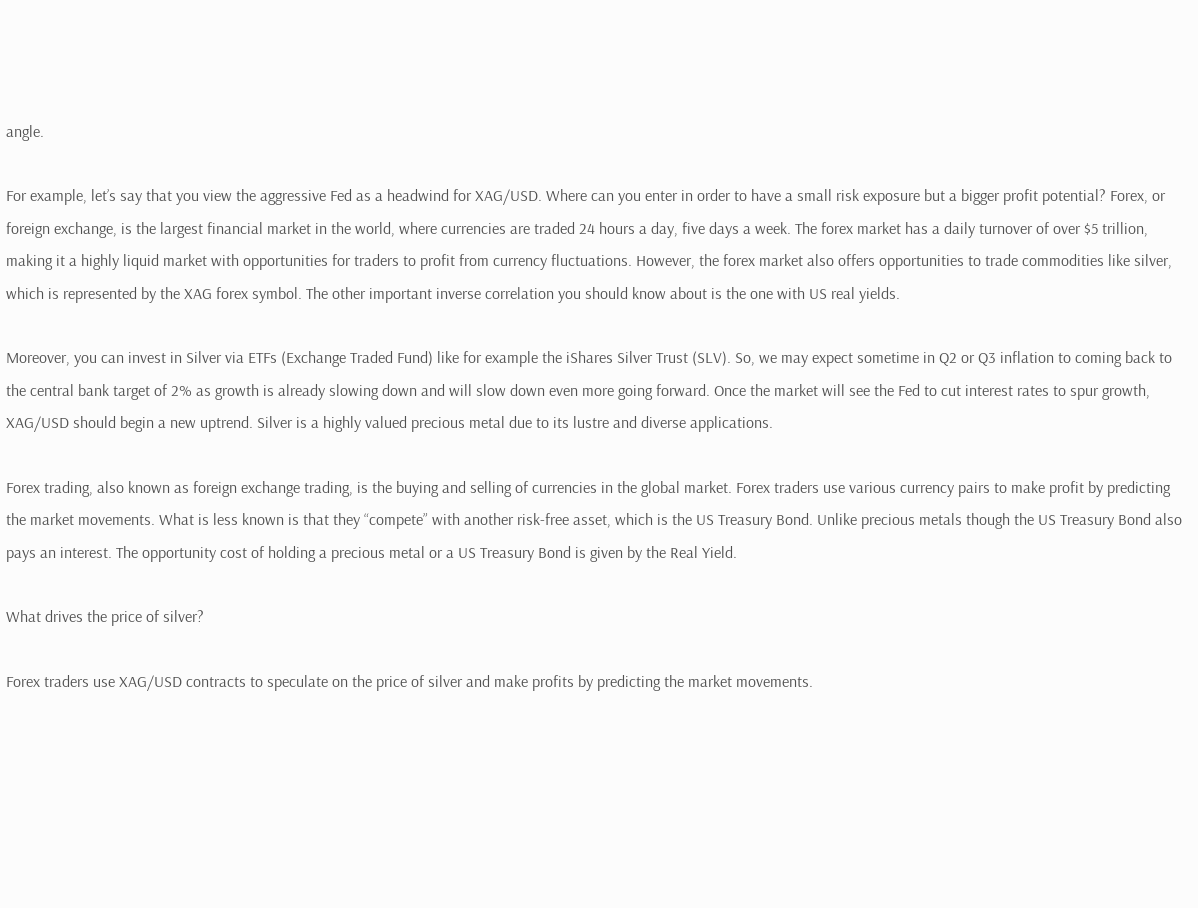angle.

For example, let’s say that you view the aggressive Fed as a headwind for XAG/USD. Where can you enter in order to have a small risk exposure but a bigger profit potential? Forex, or foreign exchange, is the largest financial market in the world, where currencies are traded 24 hours a day, five days a week. The forex market has a daily turnover of over $5 trillion, making it a highly liquid market with opportunities for traders to profit from currency fluctuations. However, the forex market also offers opportunities to trade commodities like silver, which is represented by the XAG forex symbol. The other important inverse correlation you should know about is the one with US real yields.

Moreover, you can invest in Silver via ETFs (Exchange Traded Fund) like for example the iShares Silver Trust (SLV). So, we may expect sometime in Q2 or Q3 inflation to coming back to the central bank target of 2% as growth is already slowing down and will slow down even more going forward. Once the market will see the Fed to cut interest rates to spur growth, XAG/USD should begin a new uptrend. Silver is a highly valued precious metal due to its lustre and diverse applications.

Forex trading, also known as foreign exchange trading, is the buying and selling of currencies in the global market. Forex traders use various currency pairs to make profit by predicting the market movements. What is less known is that they “compete” with another risk-free asset, which is the US Treasury Bond. Unlike precious metals though the US Treasury Bond also pays an interest. The opportunity cost of holding a precious metal or a US Treasury Bond is given by the Real Yield.

What drives the price of silver?

Forex traders use XAG/USD contracts to speculate on the price of silver and make profits by predicting the market movements.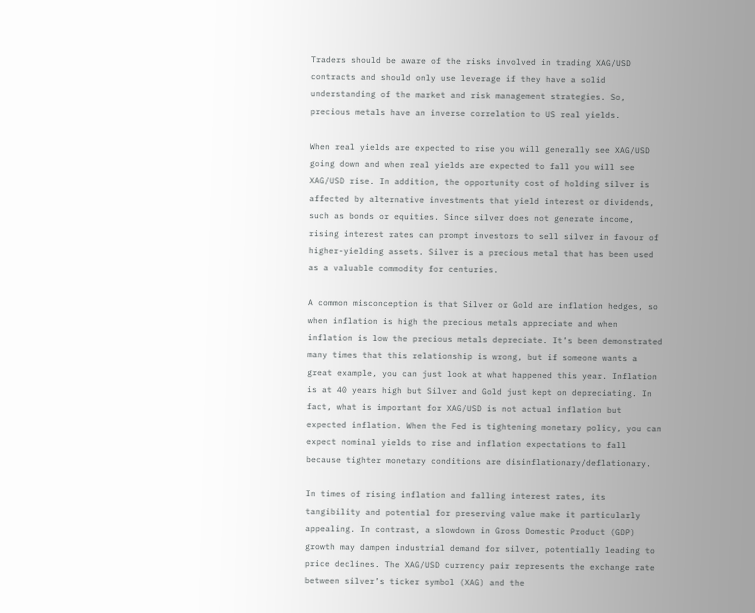Traders should be aware of the risks involved in trading XAG/USD contracts and should only use leverage if they have a solid understanding of the market and risk management strategies. So, precious metals have an inverse correlation to US real yields.

When real yields are expected to rise you will generally see XAG/USD going down and when real yields are expected to fall you will see XAG/USD rise. In addition, the opportunity cost of holding silver is affected by alternative investments that yield interest or dividends, such as bonds or equities. Since silver does not generate income, rising interest rates can prompt investors to sell silver in favour of higher-yielding assets. Silver is a precious metal that has been used as a valuable commodity for centuries.

A common misconception is that Silver or Gold are inflation hedges, so when inflation is high the precious metals appreciate and when inflation is low the precious metals depreciate. It’s been demonstrated many times that this relationship is wrong, but if someone wants a great example, you can just look at what happened this year. Inflation is at 40 years high but Silver and Gold just kept on depreciating. In fact, what is important for XAG/USD is not actual inflation but expected inflation. When the Fed is tightening monetary policy, you can expect nominal yields to rise and inflation expectations to fall because tighter monetary conditions are disinflationary/deflationary.

In times of rising inflation and falling interest rates, its tangibility and potential for preserving value make it particularly appealing. In contrast, a slowdown in Gross Domestic Product (GDP) growth may dampen industrial demand for silver, potentially leading to price declines. The XAG/USD currency pair represents the exchange rate between silver’s ticker symbol (XAG) and the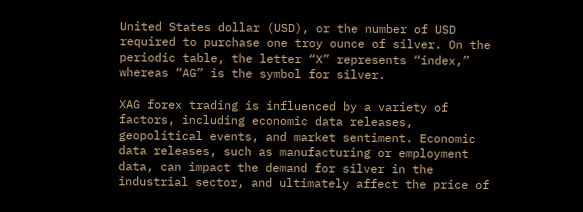United States dollar (USD), or the number of USD required to purchase one troy ounce of silver. On the periodic table, the letter “X” represents “index,” whereas “AG” is the symbol for silver.

XAG forex trading is influenced by a variety of factors, including economic data releases, geopolitical events, and market sentiment. Economic data releases, such as manufacturing or employment data, can impact the demand for silver in the industrial sector, and ultimately affect the price of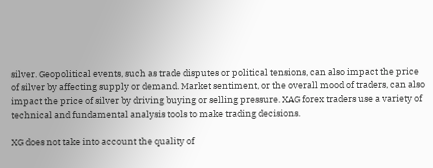silver. Geopolitical events, such as trade disputes or political tensions, can also impact the price of silver by affecting supply or demand. Market sentiment, or the overall mood of traders, can also impact the price of silver by driving buying or selling pressure. XAG forex traders use a variety of technical and fundamental analysis tools to make trading decisions.

XG does not take into account the quality of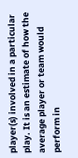player(s) involved in a particular play. It is an estimate of how the average player or team would perform in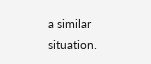a similar situation.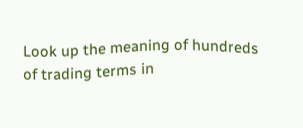Look up the meaning of hundreds of trading terms in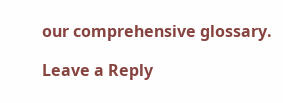our comprehensive glossary.

Leave a Reply